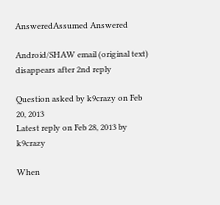AnsweredAssumed Answered

Android/SHAW email (original text) disappears after 2nd reply

Question asked by k9crazy on Feb 20, 2013
Latest reply on Feb 28, 2013 by k9crazy

When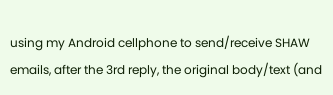using my Android cellphone to send/receive SHAW emails, after the 3rd reply, the original body/text (and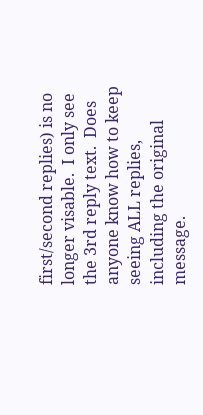first/second replies) is no longer visable.  I only see the 3rd reply text.  Does anyone know how to keep seeing ALL replies, including the original message.